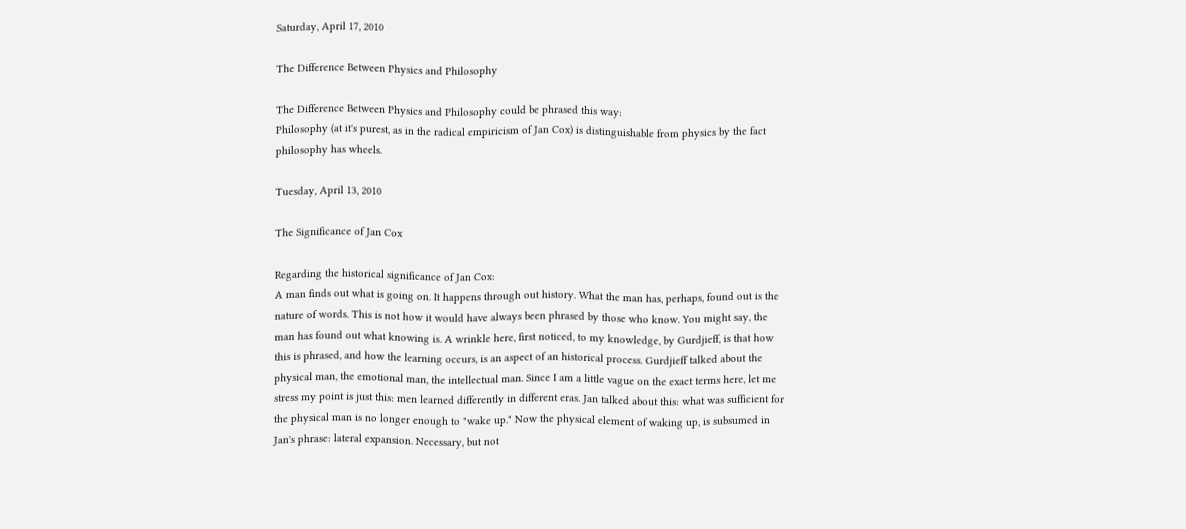Saturday, April 17, 2010

The Difference Between Physics and Philosophy

The Difference Between Physics and Philosophy could be phrased this way:
Philosophy (at it's purest, as in the radical empiricism of Jan Cox) is distinguishable from physics by the fact
philosophy has wheels.

Tuesday, April 13, 2010

The Significance of Jan Cox

Regarding the historical significance of Jan Cox:
A man finds out what is going on. It happens through out history. What the man has, perhaps, found out is the nature of words. This is not how it would have always been phrased by those who know. You might say, the man has found out what knowing is. A wrinkle here, first noticed, to my knowledge, by Gurdjieff, is that how this is phrased, and how the learning occurs, is an aspect of an historical process. Gurdjieff talked about the physical man, the emotional man, the intellectual man. Since I am a little vague on the exact terms here, let me stress my point is just this: men learned differently in different eras. Jan talked about this: what was sufficient for the physical man is no longer enough to "wake up." Now the physical element of waking up, is subsumed in Jan's phrase: lateral expansion. Necessary, but not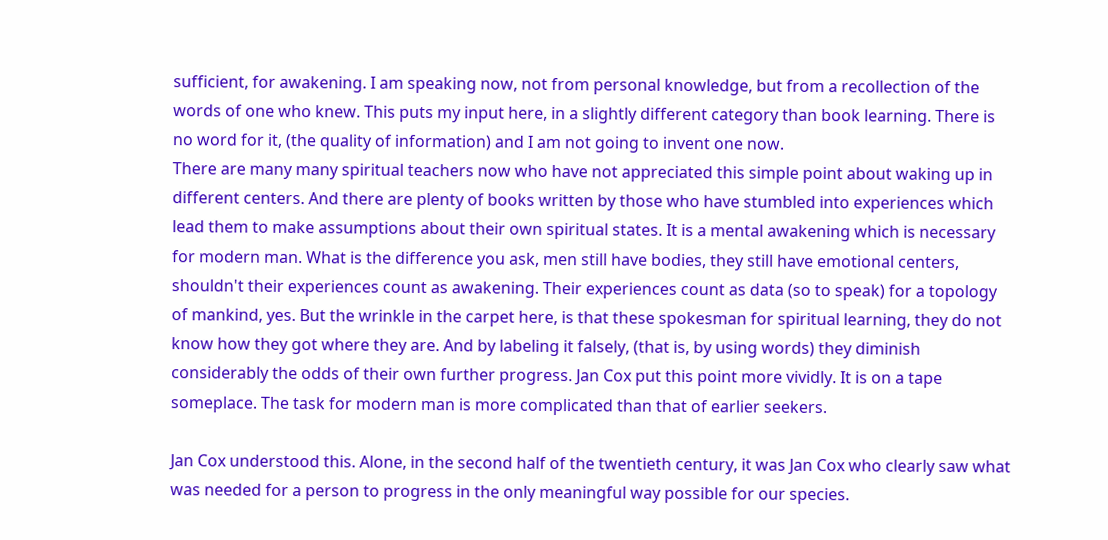sufficient, for awakening. I am speaking now, not from personal knowledge, but from a recollection of the words of one who knew. This puts my input here, in a slightly different category than book learning. There is no word for it, (the quality of information) and I am not going to invent one now.
There are many many spiritual teachers now who have not appreciated this simple point about waking up in different centers. And there are plenty of books written by those who have stumbled into experiences which lead them to make assumptions about their own spiritual states. It is a mental awakening which is necessary for modern man. What is the difference you ask, men still have bodies, they still have emotional centers, shouldn't their experiences count as awakening. Their experiences count as data (so to speak) for a topology of mankind, yes. But the wrinkle in the carpet here, is that these spokesman for spiritual learning, they do not know how they got where they are. And by labeling it falsely, (that is, by using words) they diminish considerably the odds of their own further progress. Jan Cox put this point more vividly. It is on a tape someplace. The task for modern man is more complicated than that of earlier seekers.

Jan Cox understood this. Alone, in the second half of the twentieth century, it was Jan Cox who clearly saw what was needed for a person to progress in the only meaningful way possible for our species.